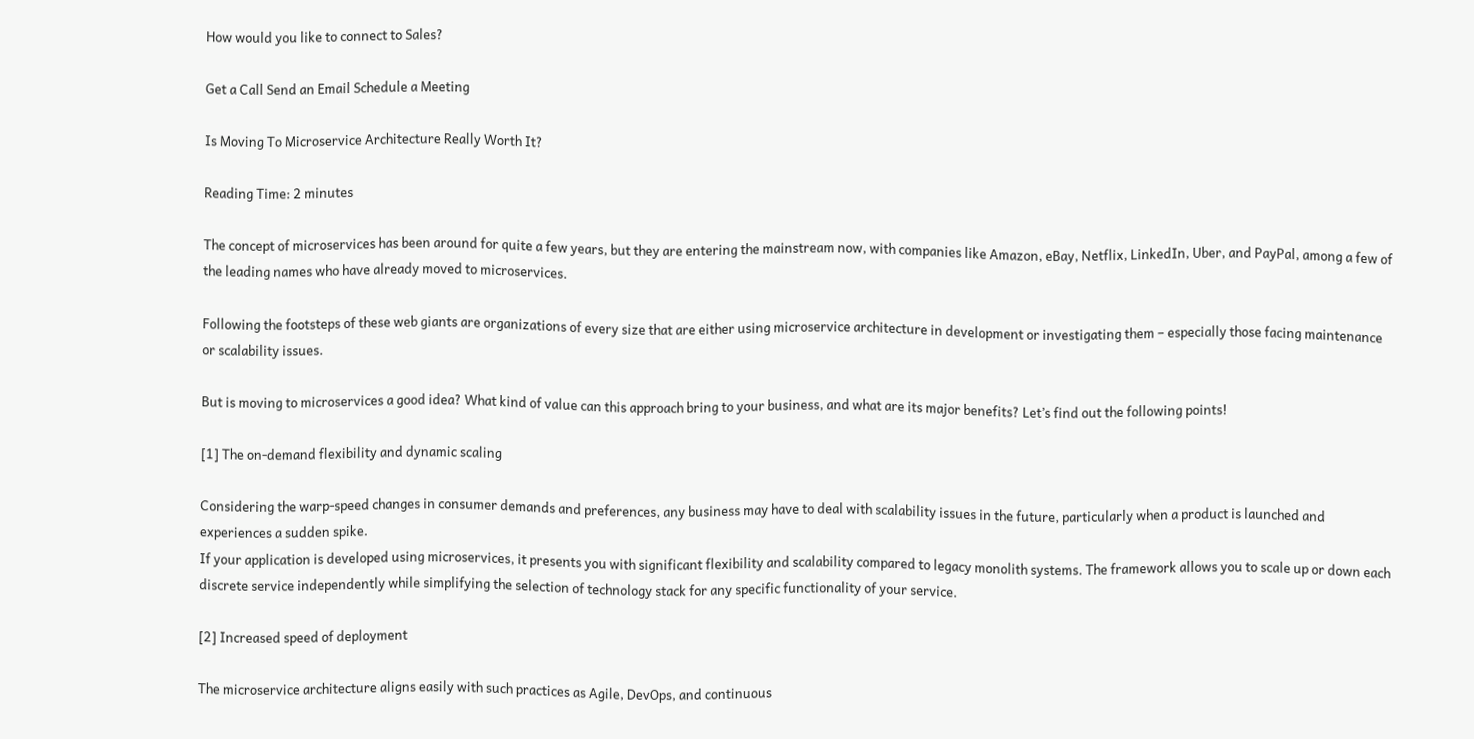How would you like to connect to Sales?

Get a Call Send an Email Schedule a Meeting

Is Moving To Microservice Architecture Really Worth It?

Reading Time: 2 minutes

The concept of microservices has been around for quite a few years, but they are entering the mainstream now, with companies like Amazon, eBay, Netflix, LinkedIn, Uber, and PayPal, among a few of the leading names who have already moved to microservices.

Following the footsteps of these web giants are organizations of every size that are either using microservice architecture in development or investigating them – especially those facing maintenance or scalability issues.

But is moving to microservices a good idea? What kind of value can this approach bring to your business, and what are its major benefits? Let’s find out the following points!

[1] The on-demand flexibility and dynamic scaling

Considering the warp-speed changes in consumer demands and preferences, any business may have to deal with scalability issues in the future, particularly when a product is launched and experiences a sudden spike.
If your application is developed using microservices, it presents you with significant flexibility and scalability compared to legacy monolith systems. The framework allows you to scale up or down each discrete service independently while simplifying the selection of technology stack for any specific functionality of your service.

[2] Increased speed of deployment

The microservice architecture aligns easily with such practices as Agile, DevOps, and continuous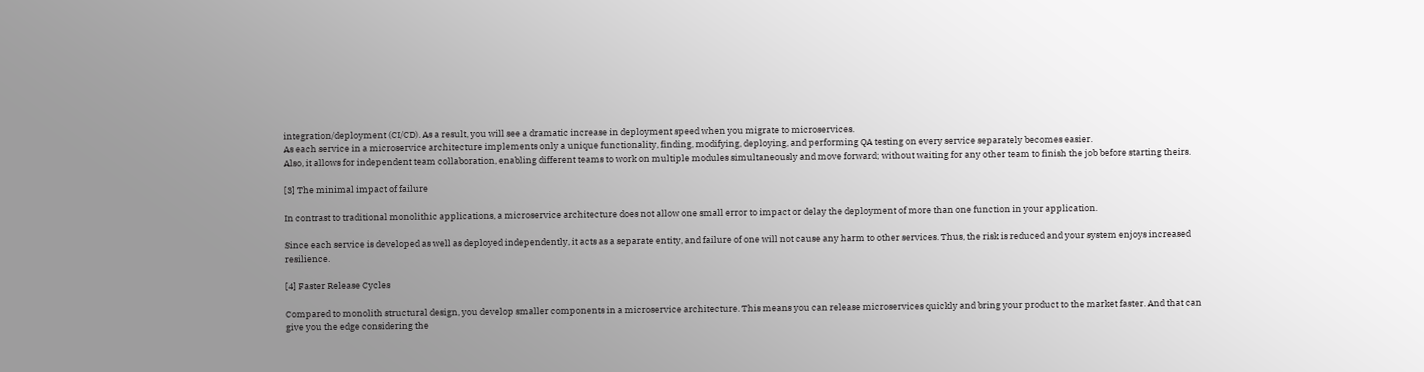integration/deployment (CI/CD). As a result, you will see a dramatic increase in deployment speed when you migrate to microservices.
As each service in a microservice architecture implements only a unique functionality, finding, modifying, deploying, and performing QA testing on every service separately becomes easier.
Also, it allows for independent team collaboration, enabling different teams to work on multiple modules simultaneously and move forward; without waiting for any other team to finish the job before starting theirs.

[3] The minimal impact of failure

In contrast to traditional monolithic applications, a microservice architecture does not allow one small error to impact or delay the deployment of more than one function in your application.

Since each service is developed as well as deployed independently, it acts as a separate entity, and failure of one will not cause any harm to other services. Thus, the risk is reduced and your system enjoys increased resilience.

[4] Faster Release Cycles

Compared to monolith structural design, you develop smaller components in a microservice architecture. This means you can release microservices quickly and bring your product to the market faster. And that can give you the edge considering the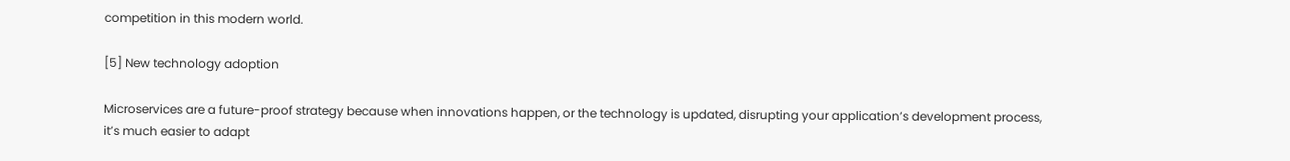competition in this modern world.

[5] New technology adoption

Microservices are a future-proof strategy because when innovations happen, or the technology is updated, disrupting your application’s development process, it’s much easier to adapt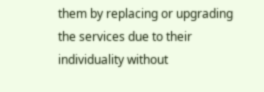them by replacing or upgrading the services due to their individuality without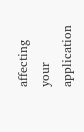affecting your application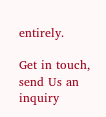entirely.

Get in touch,
send Us an inquiry